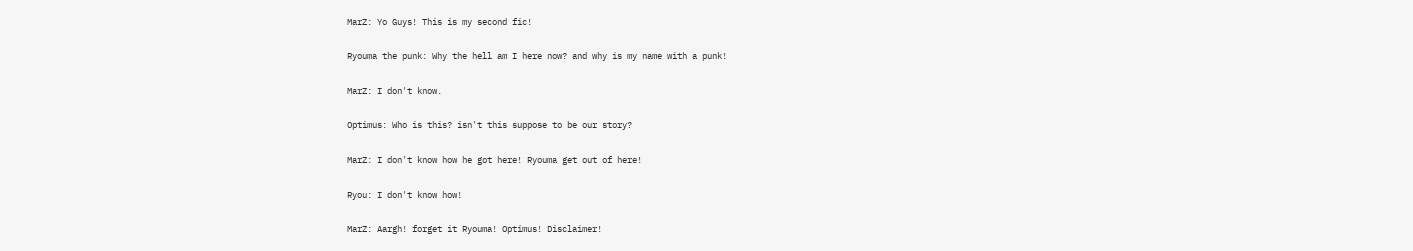MarZ: Yo Guys! This is my second fic!

Ryouma the punk: Why the hell am I here now? and why is my name with a punk!

MarZ: I don't know.

Optimus: Who is this? isn't this suppose to be our story?

MarZ: I don't know how he got here! Ryouma get out of here!

Ryou: I don't know how!

MarZ: Aargh! forget it Ryouma! Optimus! Disclaimer!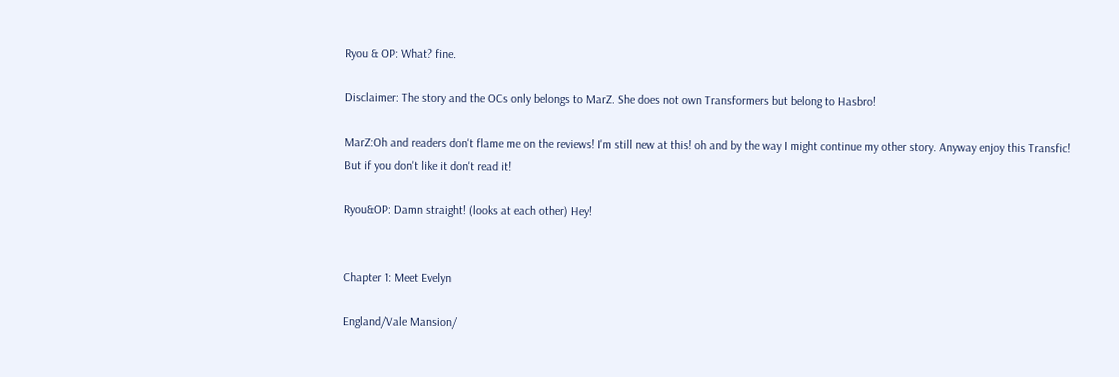Ryou & OP: What? fine.

Disclaimer: The story and the OCs only belongs to MarZ. She does not own Transformers but belong to Hasbro!

MarZ:Oh and readers don't flame me on the reviews! I'm still new at this! oh and by the way I might continue my other story. Anyway enjoy this Transfic! But if you don't like it don't read it!

Ryou&OP: Damn straight! (looks at each other) Hey!


Chapter 1: Meet Evelyn

England/Vale Mansion/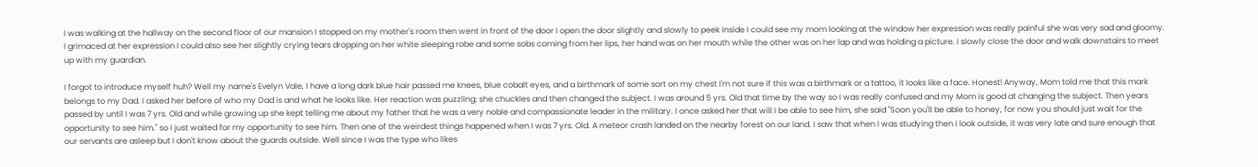I was walking at the hallway on the second floor of our mansion I stopped on my mother's room then went in front of the door I open the door slightly and slowly to peek inside I could see my mom looking at the window her expression was really painful she was very sad and gloomy. I grimaced at her expression I could also see her slightly crying tears dropping on her white sleeping robe and some sobs coming from her lips, her hand was on her mouth while the other was on her lap and was holding a picture. I slowly close the door and walk downstairs to meet up with my guardian.

I forgot to introduce myself huh? Well my name's Evelyn Vale, I have a long dark blue hair passed me knees, blue cobalt eyes, and a birthmark of some sort on my chest I'm not sure if this was a birthmark or a tattoo, it looks like a face. Honest! Anyway, Mom told me that this mark belongs to my Dad. I asked her before of who my Dad is and what he looks like. Her reaction was puzzling; she chuckles and then changed the subject. I was around 5 yrs. Old that time by the way so I was really confused and my Mom is good at changing the subject. Then years passed by until I was 7 yrs. Old and while growing up she kept telling me about my father that he was a very noble and compassionate leader in the military. I once asked her that will I be able to see him, she said "Soon you'll be able to honey, for now you should just wait for the opportunity to see him." so I just waited for my opportunity to see him. Then one of the weirdest things happened when I was 7 yrs. Old. A meteor crash landed on the nearby forest on our land. I saw that when I was studying then I look outside, it was very late and sure enough that our servants are asleep but I don't know about the guards outside. Well since I was the type who likes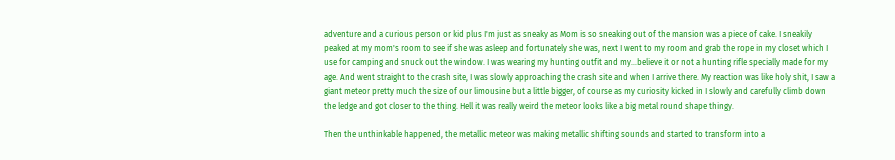adventure and a curious person or kid plus I'm just as sneaky as Mom is so sneaking out of the mansion was a piece of cake. I sneakily peaked at my mom's room to see if she was asleep and fortunately she was, next I went to my room and grab the rope in my closet which I use for camping and snuck out the window. I was wearing my hunting outfit and my…believe it or not a hunting rifle specially made for my age. And went straight to the crash site, I was slowly approaching the crash site and when I arrive there. My reaction was like holy shit, I saw a giant meteor pretty much the size of our limousine but a little bigger, of course as my curiosity kicked in I slowly and carefully climb down the ledge and got closer to the thing. Hell it was really weird the meteor looks like a big metal round shape thingy.

Then the unthinkable happened, the metallic meteor was making metallic shifting sounds and started to transform into a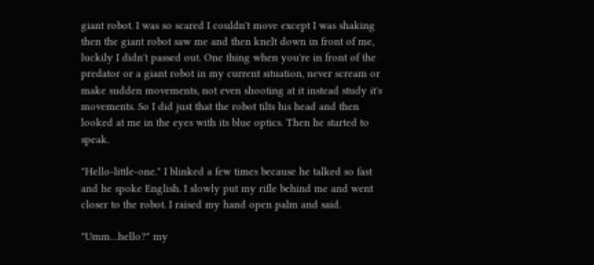giant robot. I was so scared I couldn't move except I was shaking then the giant robot saw me and then knelt down in front of me, luckily I didn't passed out. One thing when you're in front of the predator or a giant robot in my current situation, never scream or make sudden movements, not even shooting at it instead study it's movements. So I did just that the robot tilts his head and then looked at me in the eyes with its blue optics. Then he started to speak.

"Hello-little-one." I blinked a few times because he talked so fast and he spoke English. I slowly put my rifle behind me and went closer to the robot. I raised my hand open palm and said.

"Umm…hello?" my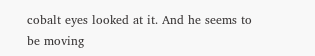cobalt eyes looked at it. And he seems to be moving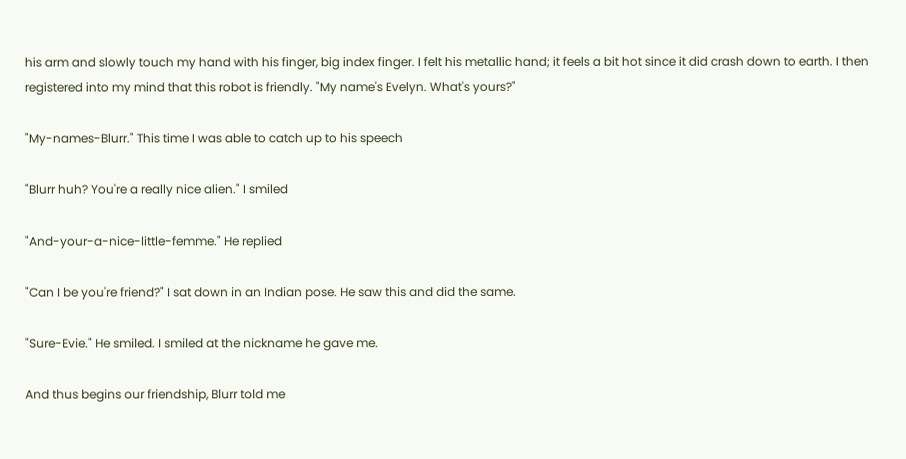his arm and slowly touch my hand with his finger, big index finger. I felt his metallic hand; it feels a bit hot since it did crash down to earth. I then registered into my mind that this robot is friendly. "My name's Evelyn. What's yours?"

"My-names-Blurr." This time I was able to catch up to his speech

"Blurr huh? You're a really nice alien." I smiled

"And-your-a-nice-little-femme." He replied

"Can I be you're friend?" I sat down in an Indian pose. He saw this and did the same.

"Sure-Evie." He smiled. I smiled at the nickname he gave me.

And thus begins our friendship, Blurr told me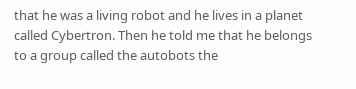that he was a living robot and he lives in a planet called Cybertron. Then he told me that he belongs to a group called the autobots the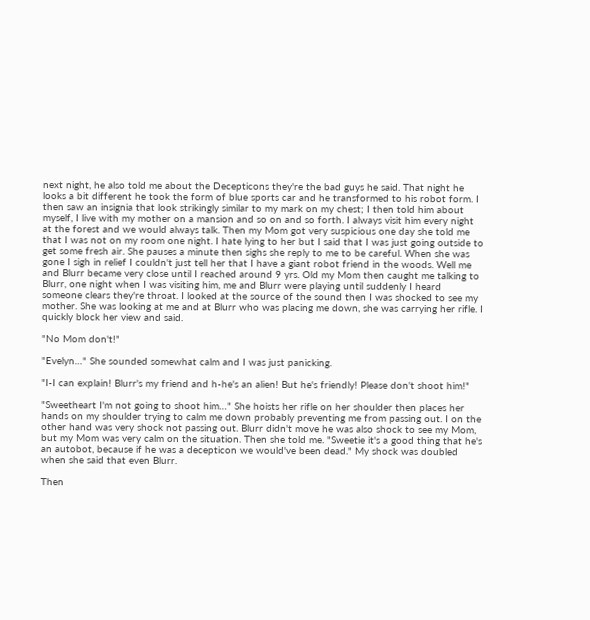next night, he also told me about the Decepticons they're the bad guys he said. That night he looks a bit different he took the form of blue sports car and he transformed to his robot form. I then saw an insignia that look strikingly similar to my mark on my chest; I then told him about myself, I live with my mother on a mansion and so on and so forth. I always visit him every night at the forest and we would always talk. Then my Mom got very suspicious one day she told me that I was not on my room one night. I hate lying to her but I said that I was just going outside to get some fresh air. She pauses a minute then sighs she reply to me to be careful. When she was gone I sigh in relief I couldn't just tell her that I have a giant robot friend in the woods. Well me and Blurr became very close until I reached around 9 yrs. Old my Mom then caught me talking to Blurr, one night when I was visiting him, me and Blurr were playing until suddenly I heard someone clears they're throat. I looked at the source of the sound then I was shocked to see my mother. She was looking at me and at Blurr who was placing me down, she was carrying her rifle. I quickly block her view and said.

"No Mom don't!"

"Evelyn…" She sounded somewhat calm and I was just panicking.

"I-I can explain! Blurr's my friend and h-he's an alien! But he's friendly! Please don't shoot him!"

"Sweetheart I'm not going to shoot him…" She hoists her rifle on her shoulder then places her hands on my shoulder trying to calm me down probably preventing me from passing out. I on the other hand was very shock not passing out. Blurr didn't move he was also shock to see my Mom, but my Mom was very calm on the situation. Then she told me. "Sweetie it's a good thing that he's an autobot, because if he was a decepticon we would've been dead." My shock was doubled when she said that even Blurr.

Then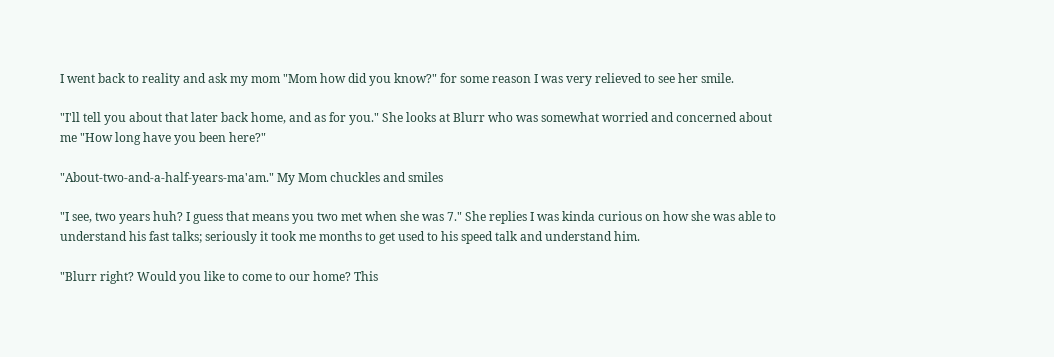I went back to reality and ask my mom "Mom how did you know?" for some reason I was very relieved to see her smile.

"I'll tell you about that later back home, and as for you." She looks at Blurr who was somewhat worried and concerned about me "How long have you been here?"

"About-two-and-a-half-years-ma'am." My Mom chuckles and smiles

"I see, two years huh? I guess that means you two met when she was 7." She replies I was kinda curious on how she was able to understand his fast talks; seriously it took me months to get used to his speed talk and understand him.

"Blurr right? Would you like to come to our home? This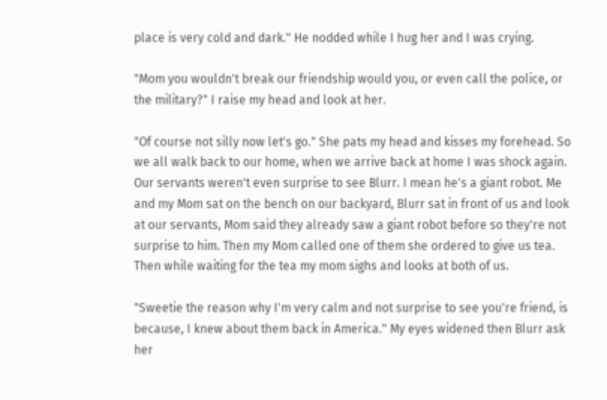place is very cold and dark." He nodded while I hug her and I was crying.

"Mom you wouldn't break our friendship would you, or even call the police, or the military?" I raise my head and look at her.

"Of course not silly now let's go." She pats my head and kisses my forehead. So we all walk back to our home, when we arrive back at home I was shock again. Our servants weren't even surprise to see Blurr. I mean he's a giant robot. Me and my Mom sat on the bench on our backyard, Blurr sat in front of us and look at our servants, Mom said they already saw a giant robot before so they're not surprise to him. Then my Mom called one of them she ordered to give us tea. Then while waiting for the tea my mom sighs and looks at both of us.

"Sweetie the reason why I'm very calm and not surprise to see you're friend, is because, I knew about them back in America." My eyes widened then Blurr ask her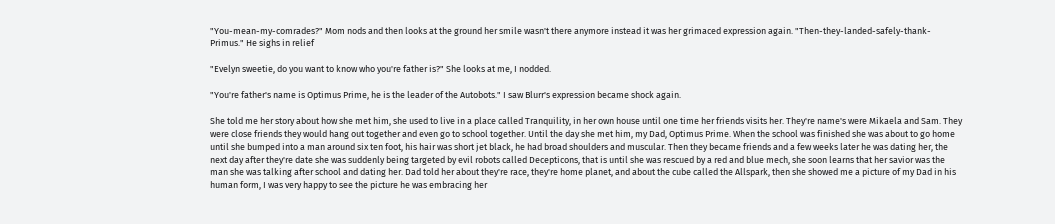"You-mean-my-comrades?" Mom nods and then looks at the ground her smile wasn't there anymore instead it was her grimaced expression again. "Then-they-landed-safely-thank-Primus." He sighs in relief

"Evelyn sweetie, do you want to know who you're father is?" She looks at me, I nodded.

"You're father's name is Optimus Prime, he is the leader of the Autobots." I saw Blurr's expression became shock again.

She told me her story about how she met him, she used to live in a place called Tranquility, in her own house until one time her friends visits her. They're name's were Mikaela and Sam. They were close friends they would hang out together and even go to school together. Until the day she met him, my Dad, Optimus Prime. When the school was finished she was about to go home until she bumped into a man around six ten foot, his hair was short jet black, he had broad shoulders and muscular. Then they became friends and a few weeks later he was dating her, the next day after they're date she was suddenly being targeted by evil robots called Decepticons, that is until she was rescued by a red and blue mech, she soon learns that her savior was the man she was talking after school and dating her. Dad told her about they're race, they're home planet, and about the cube called the Allspark, then she showed me a picture of my Dad in his human form, I was very happy to see the picture he was embracing her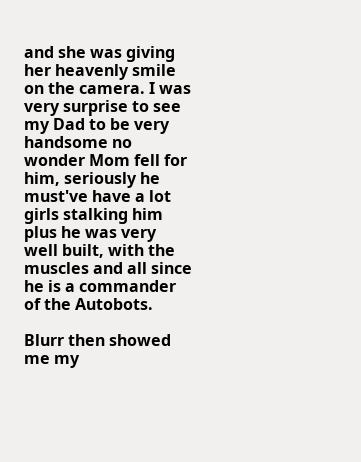and she was giving her heavenly smile on the camera. I was very surprise to see my Dad to be very handsome no wonder Mom fell for him, seriously he must've have a lot girls stalking him plus he was very well built, with the muscles and all since he is a commander of the Autobots.

Blurr then showed me my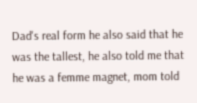Dad's real form he also said that he was the tallest, he also told me that he was a femme magnet, mom told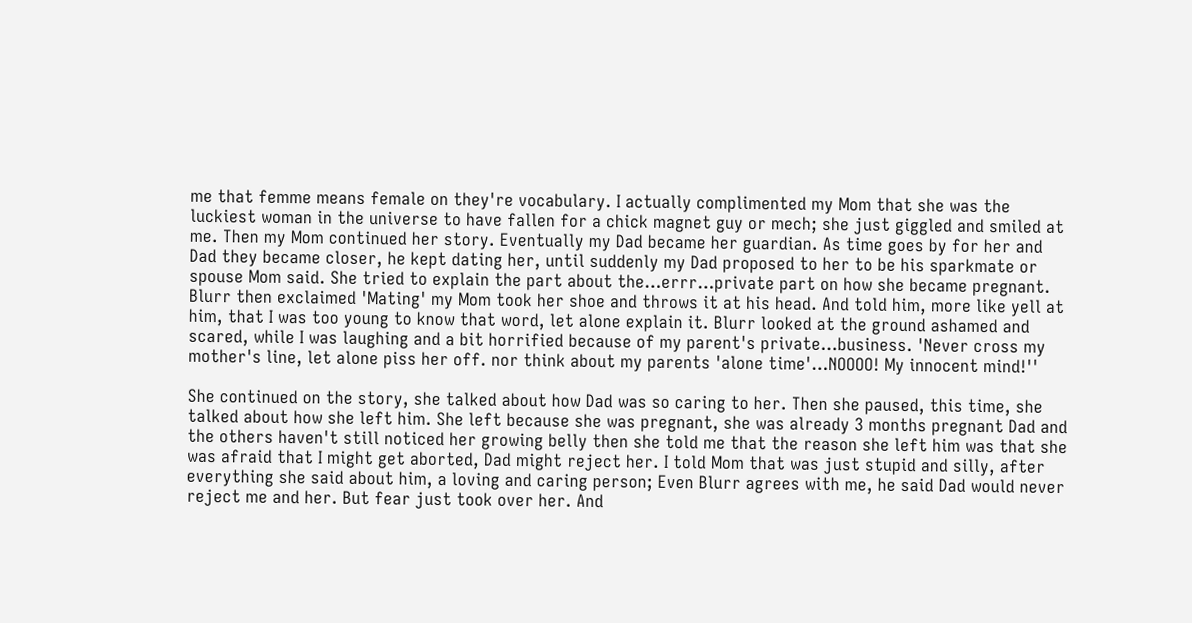me that femme means female on they're vocabulary. I actually complimented my Mom that she was the luckiest woman in the universe to have fallen for a chick magnet guy or mech; she just giggled and smiled at me. Then my Mom continued her story. Eventually my Dad became her guardian. As time goes by for her and Dad they became closer, he kept dating her, until suddenly my Dad proposed to her to be his sparkmate or spouse Mom said. She tried to explain the part about the…errr…private part on how she became pregnant. Blurr then exclaimed 'Mating' my Mom took her shoe and throws it at his head. And told him, more like yell at him, that I was too young to know that word, let alone explain it. Blurr looked at the ground ashamed and scared, while I was laughing and a bit horrified because of my parent's private…business. 'Never cross my mother's line, let alone piss her off. nor think about my parents 'alone time'…NOOOO! My innocent mind!''

She continued on the story, she talked about how Dad was so caring to her. Then she paused, this time, she talked about how she left him. She left because she was pregnant, she was already 3 months pregnant Dad and the others haven't still noticed her growing belly then she told me that the reason she left him was that she was afraid that I might get aborted, Dad might reject her. I told Mom that was just stupid and silly, after everything she said about him, a loving and caring person; Even Blurr agrees with me, he said Dad would never reject me and her. But fear just took over her. And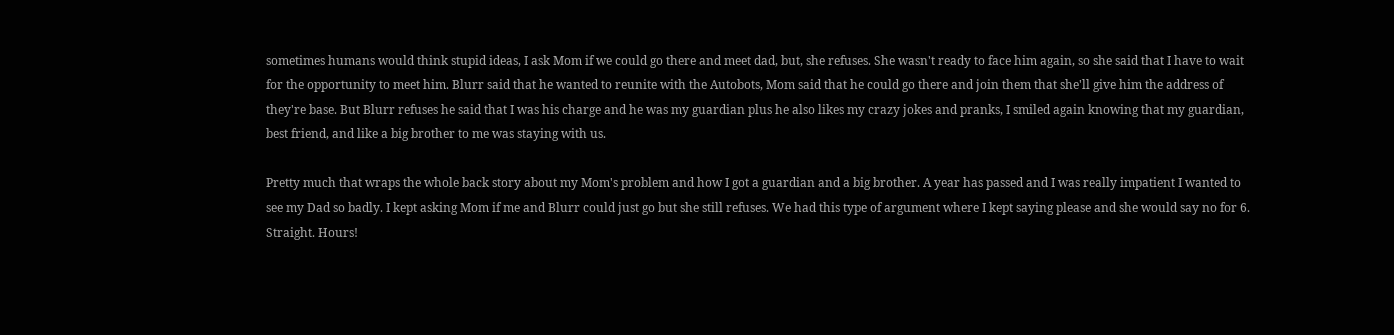sometimes humans would think stupid ideas, I ask Mom if we could go there and meet dad, but, she refuses. She wasn't ready to face him again, so she said that I have to wait for the opportunity to meet him. Blurr said that he wanted to reunite with the Autobots, Mom said that he could go there and join them that she'll give him the address of they're base. But Blurr refuses he said that I was his charge and he was my guardian plus he also likes my crazy jokes and pranks, I smiled again knowing that my guardian, best friend, and like a big brother to me was staying with us.

Pretty much that wraps the whole back story about my Mom's problem and how I got a guardian and a big brother. A year has passed and I was really impatient I wanted to see my Dad so badly. I kept asking Mom if me and Blurr could just go but she still refuses. We had this type of argument where I kept saying please and she would say no for 6. Straight. Hours!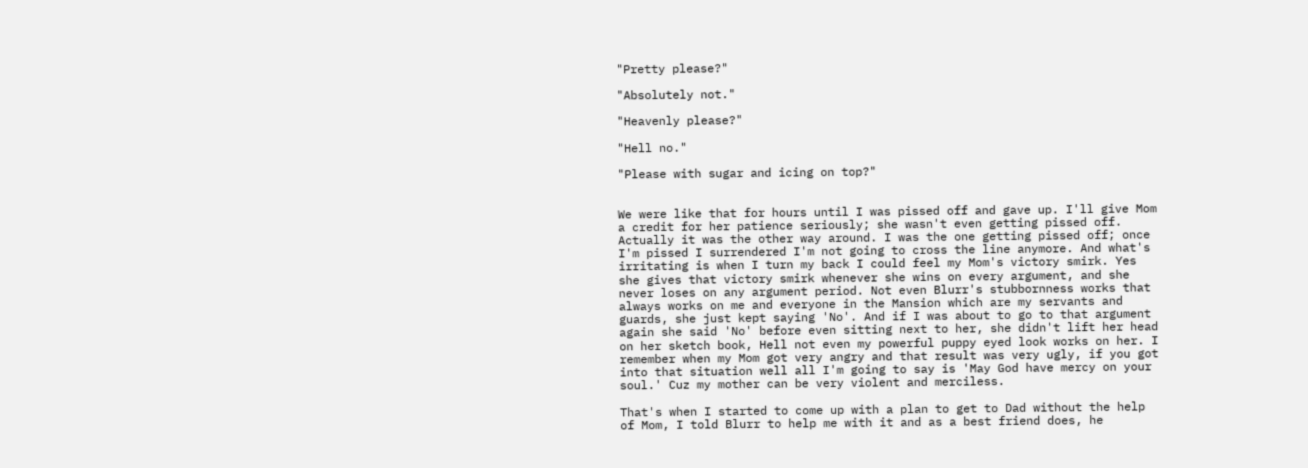"Pretty please?"

"Absolutely not."

"Heavenly please?"

"Hell no."

"Please with sugar and icing on top?"


We were like that for hours until I was pissed off and gave up. I'll give Mom a credit for her patience seriously; she wasn't even getting pissed off. Actually it was the other way around. I was the one getting pissed off; once I'm pissed I surrendered I'm not going to cross the line anymore. And what's irritating is when I turn my back I could feel my Mom's victory smirk. Yes she gives that victory smirk whenever she wins on every argument, and she never loses on any argument period. Not even Blurr's stubbornness works that always works on me and everyone in the Mansion which are my servants and guards, she just kept saying 'No'. And if I was about to go to that argument again she said 'No' before even sitting next to her, she didn't lift her head on her sketch book, Hell not even my powerful puppy eyed look works on her. I remember when my Mom got very angry and that result was very ugly, if you got into that situation well all I'm going to say is 'May God have mercy on your soul.' Cuz my mother can be very violent and merciless.

That's when I started to come up with a plan to get to Dad without the help of Mom, I told Blurr to help me with it and as a best friend does, he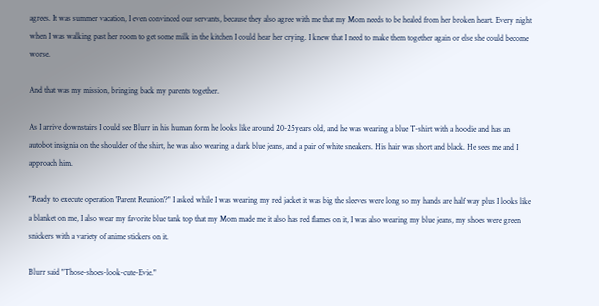agrees. It was summer vacation, I even convinced our servants, because they also agree with me that my Mom needs to be healed from her broken heart. Every night when I was walking past her room to get some milk in the kitchen I could hear her crying. I knew that I need to make them together again or else she could become worse.

And that was my mission, bringing back my parents together.

As I arrive downstairs I could see Blurr in his human form he looks like around 20-25years old, and he was wearing a blue T-shirt with a hoodie and has an autobot insignia on the shoulder of the shirt, he was also wearing a dark blue jeans, and a pair of white sneakers. His hair was short and black. He sees me and I approach him.

"Ready to execute operation 'Parent Reunion'?" I asked while I was wearing my red jacket it was big the sleeves were long so my hands are half way plus I looks like a blanket on me, I also wear my favorite blue tank top that my Mom made me it also has red flames on it, I was also wearing my blue jeans, my shoes were green snickers with a variety of anime stickers on it.

Blurr said "Those-shoes-look-cute-Evie."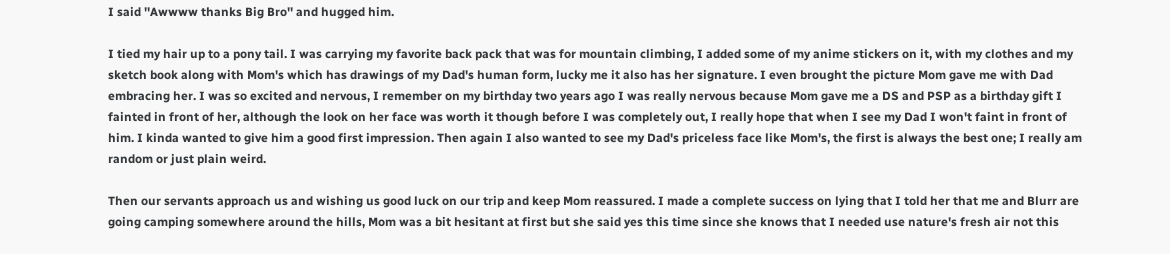I said ''Awwww thanks Big Bro'' and hugged him.

I tied my hair up to a pony tail. I was carrying my favorite back pack that was for mountain climbing, I added some of my anime stickers on it, with my clothes and my sketch book along with Mom's which has drawings of my Dad's human form, lucky me it also has her signature. I even brought the picture Mom gave me with Dad embracing her. I was so excited and nervous, I remember on my birthday two years ago I was really nervous because Mom gave me a DS and PSP as a birthday gift I fainted in front of her, although the look on her face was worth it though before I was completely out, I really hope that when I see my Dad I won't faint in front of him. I kinda wanted to give him a good first impression. Then again I also wanted to see my Dad's priceless face like Mom's, the first is always the best one; I really am random or just plain weird.

Then our servants approach us and wishing us good luck on our trip and keep Mom reassured. I made a complete success on lying that I told her that me and Blurr are going camping somewhere around the hills, Mom was a bit hesitant at first but she said yes this time since she knows that I needed use nature's fresh air not this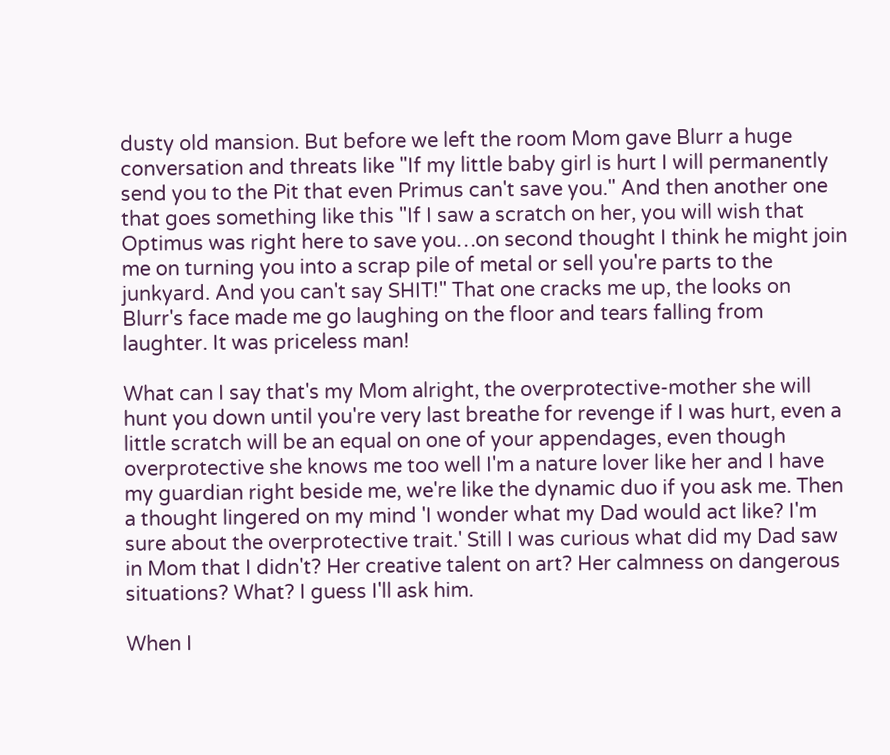dusty old mansion. But before we left the room Mom gave Blurr a huge conversation and threats like "If my little baby girl is hurt I will permanently send you to the Pit that even Primus can't save you." And then another one that goes something like this "If I saw a scratch on her, you will wish that Optimus was right here to save you…on second thought I think he might join me on turning you into a scrap pile of metal or sell you're parts to the junkyard. And you can't say SHIT!" That one cracks me up, the looks on Blurr's face made me go laughing on the floor and tears falling from laughter. It was priceless man!

What can I say that's my Mom alright, the overprotective-mother she will hunt you down until you're very last breathe for revenge if I was hurt, even a little scratch will be an equal on one of your appendages, even though overprotective she knows me too well I'm a nature lover like her and I have my guardian right beside me, we're like the dynamic duo if you ask me. Then a thought lingered on my mind 'I wonder what my Dad would act like? I'm sure about the overprotective trait.' Still I was curious what did my Dad saw in Mom that I didn't? Her creative talent on art? Her calmness on dangerous situations? What? I guess I'll ask him.

When I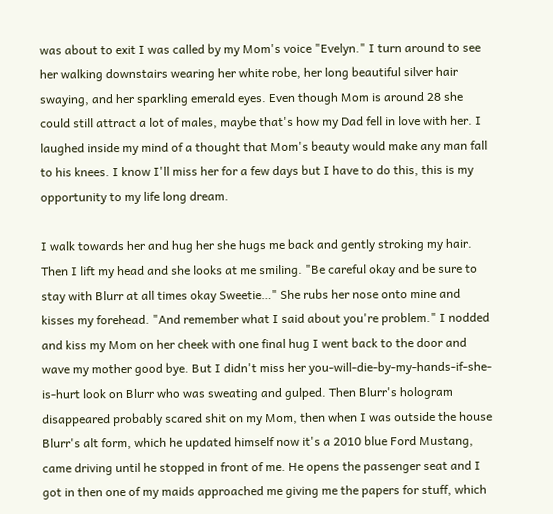was about to exit I was called by my Mom's voice "Evelyn." I turn around to see her walking downstairs wearing her white robe, her long beautiful silver hair swaying, and her sparkling emerald eyes. Even though Mom is around 28 she could still attract a lot of males, maybe that's how my Dad fell in love with her. I laughed inside my mind of a thought that Mom's beauty would make any man fall to his knees. I know I'll miss her for a few days but I have to do this, this is my opportunity to my life long dream.

I walk towards her and hug her she hugs me back and gently stroking my hair. Then I lift my head and she looks at me smiling. "Be careful okay and be sure to stay with Blurr at all times okay Sweetie…" She rubs her nose onto mine and kisses my forehead. "And remember what I said about you're problem." I nodded and kiss my Mom on her cheek with one final hug I went back to the door and wave my mother good bye. But I didn't miss her you-will-die-by-my-hands-if-she-is-hurt look on Blurr who was sweating and gulped. Then Blurr's hologram disappeared probably scared shit on my Mom, then when I was outside the house Blurr's alt form, which he updated himself now it's a 2010 blue Ford Mustang, came driving until he stopped in front of me. He opens the passenger seat and I got in then one of my maids approached me giving me the papers for stuff, which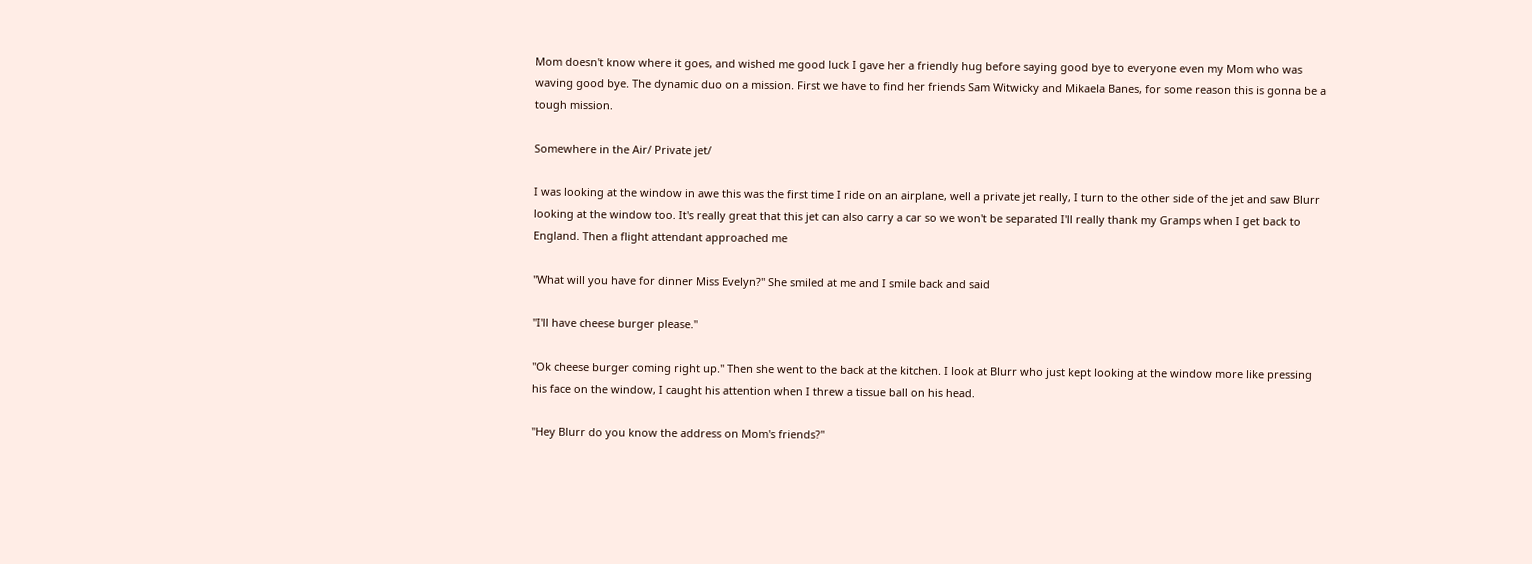Mom doesn't know where it goes, and wished me good luck I gave her a friendly hug before saying good bye to everyone even my Mom who was waving good bye. The dynamic duo on a mission. First we have to find her friends Sam Witwicky and Mikaela Banes, for some reason this is gonna be a tough mission.

Somewhere in the Air/ Private jet/

I was looking at the window in awe this was the first time I ride on an airplane, well a private jet really, I turn to the other side of the jet and saw Blurr looking at the window too. It's really great that this jet can also carry a car so we won't be separated I'll really thank my Gramps when I get back to England. Then a flight attendant approached me

"What will you have for dinner Miss Evelyn?" She smiled at me and I smile back and said

"I'll have cheese burger please."

"Ok cheese burger coming right up." Then she went to the back at the kitchen. I look at Blurr who just kept looking at the window more like pressing his face on the window, I caught his attention when I threw a tissue ball on his head.

"Hey Blurr do you know the address on Mom's friends?"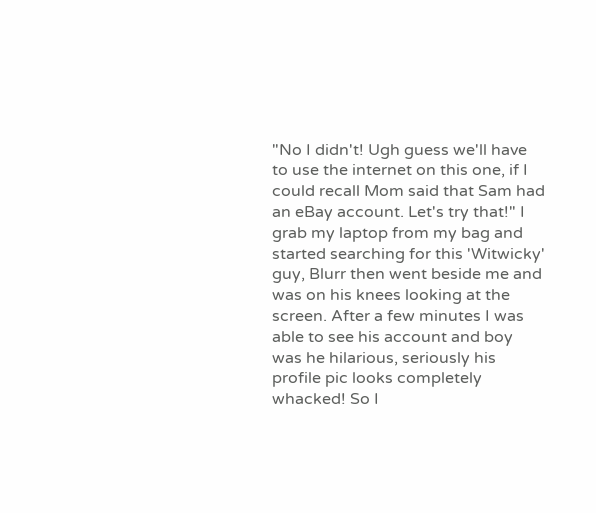"No I didn't! Ugh guess we'll have to use the internet on this one, if I could recall Mom said that Sam had an eBay account. Let's try that!" I grab my laptop from my bag and started searching for this 'Witwicky' guy, Blurr then went beside me and was on his knees looking at the screen. After a few minutes I was able to see his account and boy was he hilarious, seriously his profile pic looks completely whacked! So I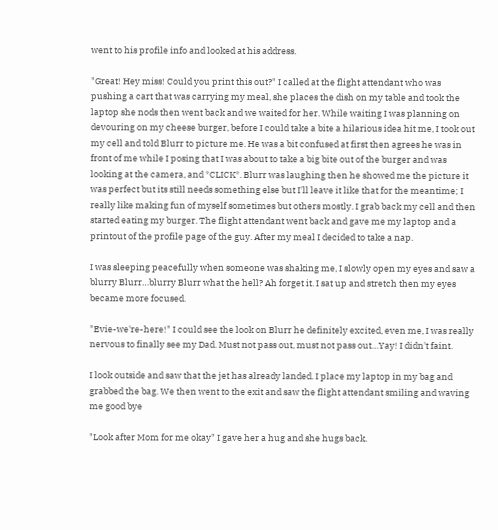went to his profile info and looked at his address.

"Great! Hey miss! Could you print this out?" I called at the flight attendant who was pushing a cart that was carrying my meal, she places the dish on my table and took the laptop she nods then went back and we waited for her. While waiting I was planning on devouring on my cheese burger, before I could take a bite a hilarious idea hit me, I took out my cell and told Blurr to picture me. He was a bit confused at first then agrees he was in front of me while I posing that I was about to take a big bite out of the burger and was looking at the camera, and *CLICK*. Blurr was laughing then he showed me the picture it was perfect but its still needs something else but I'll leave it like that for the meantime; I really like making fun of myself sometimes but others mostly. I grab back my cell and then started eating my burger. The flight attendant went back and gave me my laptop and a printout of the profile page of the guy. After my meal I decided to take a nap.

I was sleeping peacefully when someone was shaking me, I slowly open my eyes and saw a blurry Blurr…blurry Blurr what the hell? Ah forget it. I sat up and stretch then my eyes became more focused.

"Evie-we're-here!" I could see the look on Blurr he definitely excited, even me, I was really nervous to finally see my Dad. Must not pass out, must not pass out…Yay! I didn't faint.

I look outside and saw that the jet has already landed. I place my laptop in my bag and grabbed the bag. We then went to the exit and saw the flight attendant smiling and waving me good bye

"Look after Mom for me okay" I gave her a hug and she hugs back.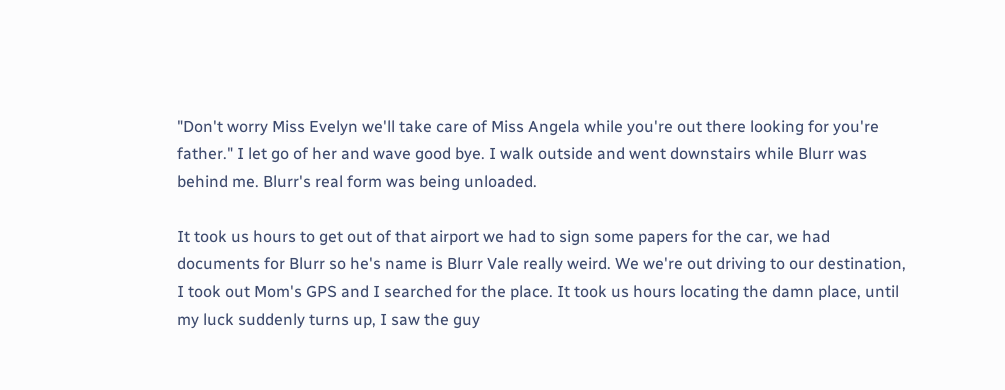"Don't worry Miss Evelyn we'll take care of Miss Angela while you're out there looking for you're father." I let go of her and wave good bye. I walk outside and went downstairs while Blurr was behind me. Blurr's real form was being unloaded.

It took us hours to get out of that airport we had to sign some papers for the car, we had documents for Blurr so he's name is Blurr Vale really weird. We we're out driving to our destination, I took out Mom's GPS and I searched for the place. It took us hours locating the damn place, until my luck suddenly turns up, I saw the guy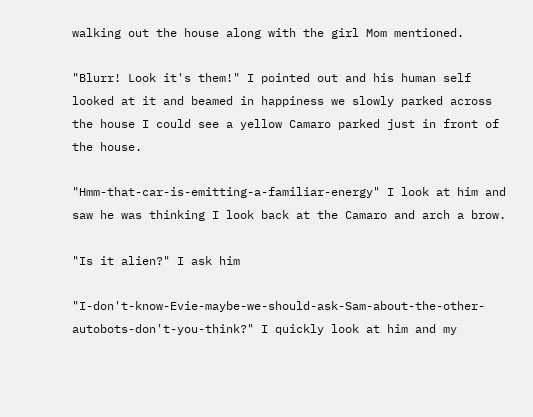walking out the house along with the girl Mom mentioned.

"Blurr! Look it's them!" I pointed out and his human self looked at it and beamed in happiness we slowly parked across the house I could see a yellow Camaro parked just in front of the house.

"Hmm-that-car-is-emitting-a-familiar-energy" I look at him and saw he was thinking I look back at the Camaro and arch a brow.

"Is it alien?" I ask him

"I-don't-know-Evie-maybe-we-should-ask-Sam-about-the-other-autobots-don't-you-think?" I quickly look at him and my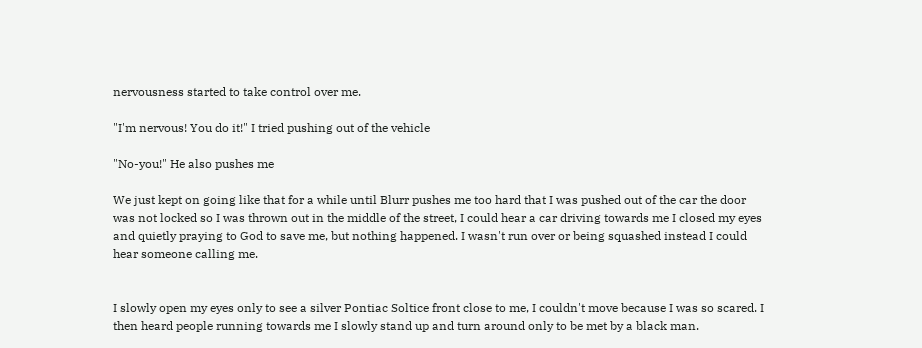nervousness started to take control over me.

"I'm nervous! You do it!" I tried pushing out of the vehicle

"No-you!" He also pushes me

We just kept on going like that for a while until Blurr pushes me too hard that I was pushed out of the car the door was not locked so I was thrown out in the middle of the street, I could hear a car driving towards me I closed my eyes and quietly praying to God to save me, but nothing happened. I wasn't run over or being squashed instead I could hear someone calling me.


I slowly open my eyes only to see a silver Pontiac Soltice front close to me, I couldn't move because I was so scared. I then heard people running towards me I slowly stand up and turn around only to be met by a black man.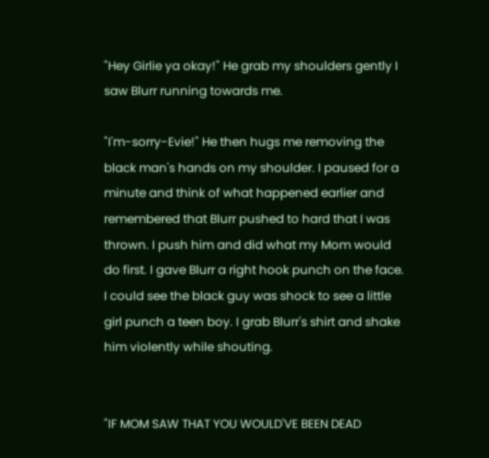"Hey Girlie ya okay!" He grab my shoulders gently I saw Blurr running towards me.

"I'm-sorry-Evie!" He then hugs me removing the black man's hands on my shoulder. I paused for a minute and think of what happened earlier and remembered that Blurr pushed to hard that I was thrown. I push him and did what my Mom would do first. I gave Blurr a right hook punch on the face. I could see the black guy was shock to see a little girl punch a teen boy. I grab Blurr's shirt and shake him violently while shouting.


"IF MOM SAW THAT YOU WOULD'VE BEEN DEAD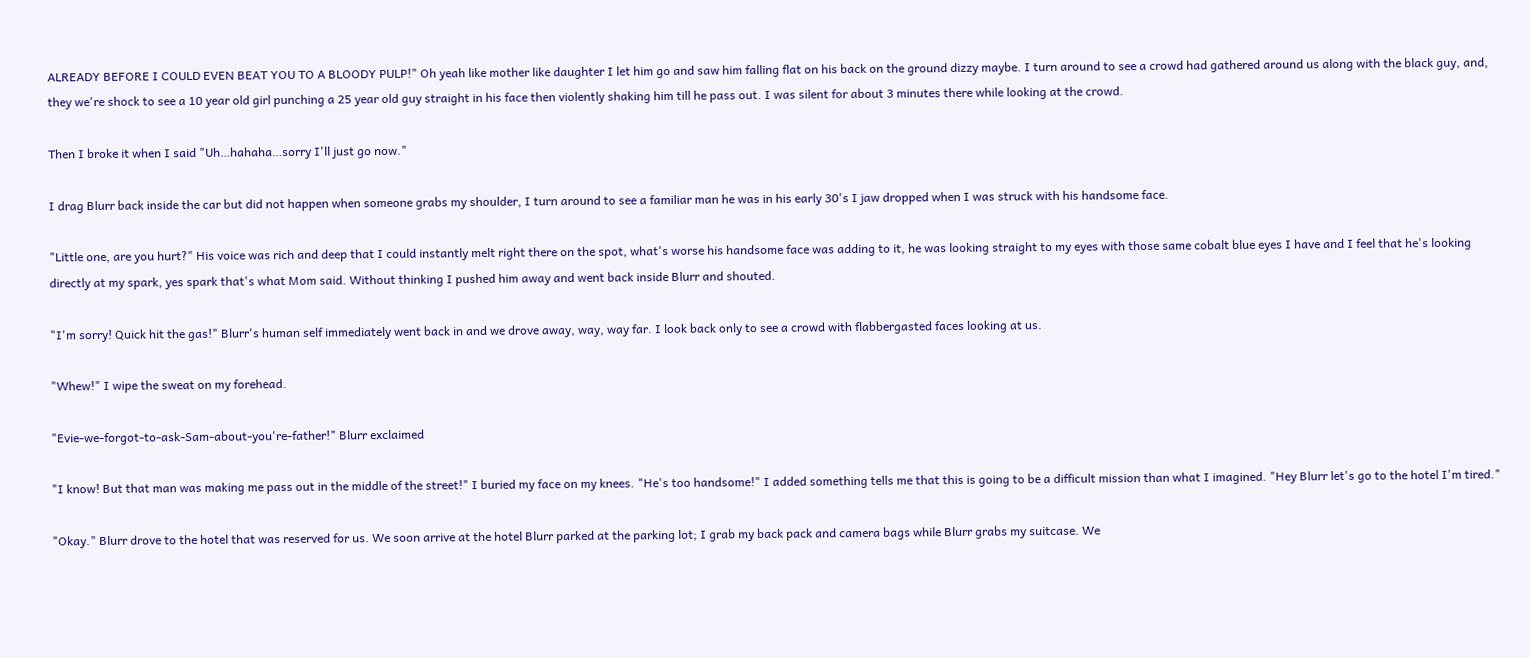ALREADY BEFORE I COULD EVEN BEAT YOU TO A BLOODY PULP!" Oh yeah like mother like daughter I let him go and saw him falling flat on his back on the ground dizzy maybe. I turn around to see a crowd had gathered around us along with the black guy, and, they we're shock to see a 10 year old girl punching a 25 year old guy straight in his face then violently shaking him till he pass out. I was silent for about 3 minutes there while looking at the crowd.

Then I broke it when I said "Uh…hahaha…sorry I'll just go now."

I drag Blurr back inside the car but did not happen when someone grabs my shoulder, I turn around to see a familiar man he was in his early 30's I jaw dropped when I was struck with his handsome face.

"Little one, are you hurt?" His voice was rich and deep that I could instantly melt right there on the spot, what's worse his handsome face was adding to it, he was looking straight to my eyes with those same cobalt blue eyes I have and I feel that he's looking directly at my spark, yes spark that's what Mom said. Without thinking I pushed him away and went back inside Blurr and shouted.

"I'm sorry! Quick hit the gas!" Blurr's human self immediately went back in and we drove away, way, way far. I look back only to see a crowd with flabbergasted faces looking at us.

"Whew!" I wipe the sweat on my forehead.

"Evie-we-forgot-to-ask-Sam-about-you're-father!" Blurr exclaimed

"I know! But that man was making me pass out in the middle of the street!" I buried my face on my knees. "He's too handsome!" I added something tells me that this is going to be a difficult mission than what I imagined. "Hey Blurr let's go to the hotel I'm tired."

"Okay." Blurr drove to the hotel that was reserved for us. We soon arrive at the hotel Blurr parked at the parking lot; I grab my back pack and camera bags while Blurr grabs my suitcase. We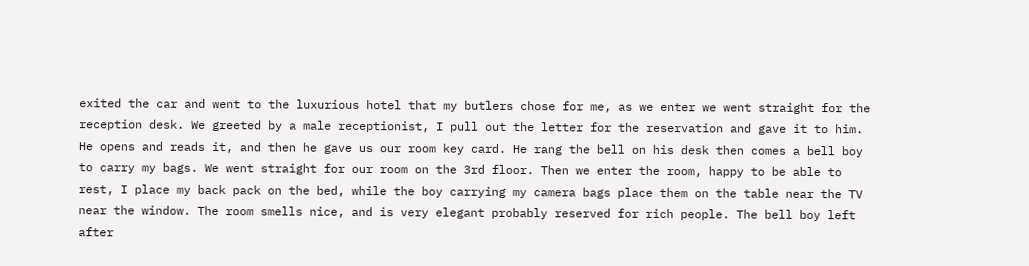exited the car and went to the luxurious hotel that my butlers chose for me, as we enter we went straight for the reception desk. We greeted by a male receptionist, I pull out the letter for the reservation and gave it to him. He opens and reads it, and then he gave us our room key card. He rang the bell on his desk then comes a bell boy to carry my bags. We went straight for our room on the 3rd floor. Then we enter the room, happy to be able to rest, I place my back pack on the bed, while the boy carrying my camera bags place them on the table near the TV near the window. The room smells nice, and is very elegant probably reserved for rich people. The bell boy left after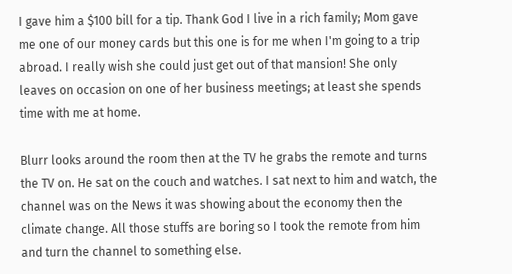I gave him a $100 bill for a tip. Thank God I live in a rich family; Mom gave me one of our money cards but this one is for me when I'm going to a trip abroad. I really wish she could just get out of that mansion! She only leaves on occasion on one of her business meetings; at least she spends time with me at home.

Blurr looks around the room then at the TV he grabs the remote and turns the TV on. He sat on the couch and watches. I sat next to him and watch, the channel was on the News it was showing about the economy then the climate change. All those stuffs are boring so I took the remote from him and turn the channel to something else.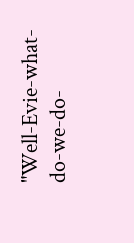"Well-Evie-what-do-we-do-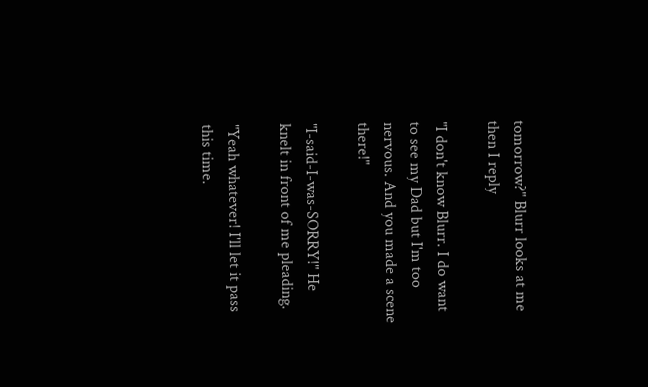tomorrow?" Blurr looks at me then I reply

"I don't know Blurr. I do want to see my Dad but I'm too nervous. And you made a scene there!"

"I-said-I-was-SORRY!" He knelt in front of me pleading.

"Yeah whatever! I'll let it pass this time.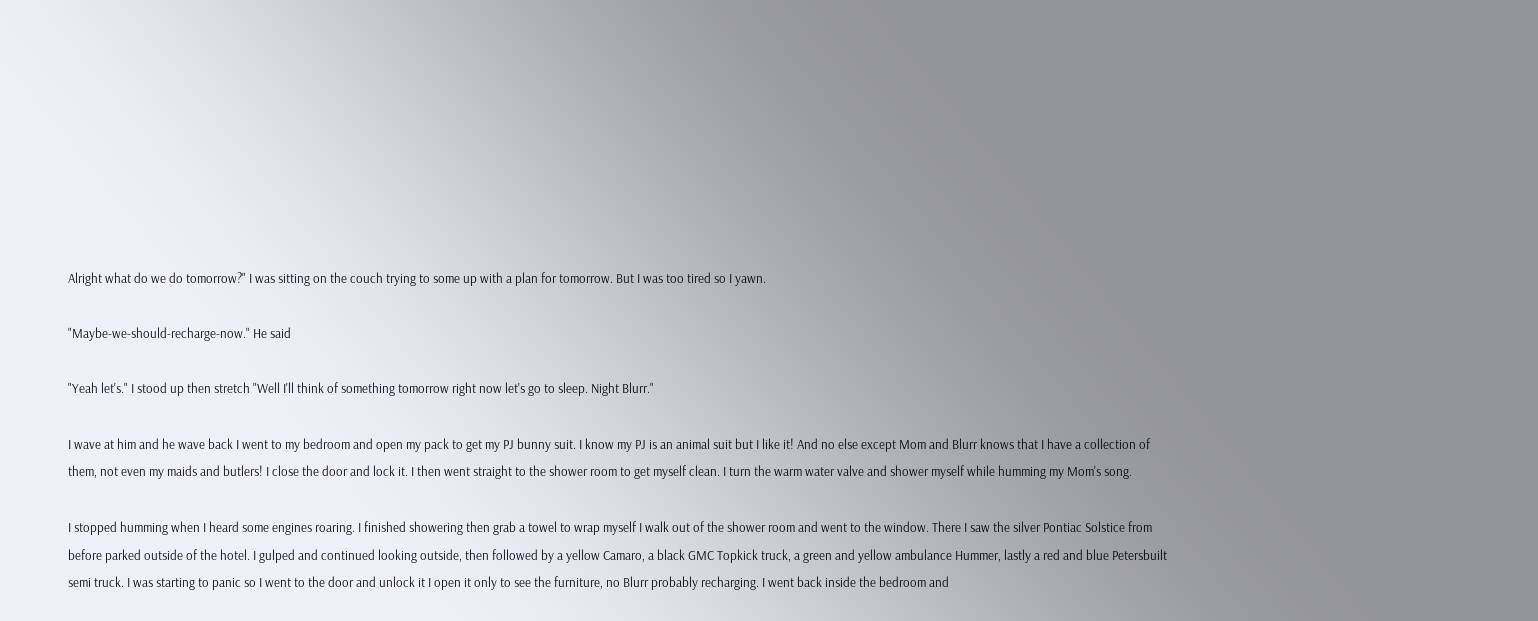Alright what do we do tomorrow?" I was sitting on the couch trying to some up with a plan for tomorrow. But I was too tired so I yawn.

"Maybe-we-should-recharge-now." He said

"Yeah let's." I stood up then stretch "Well I'll think of something tomorrow right now let's go to sleep. Night Blurr."

I wave at him and he wave back I went to my bedroom and open my pack to get my PJ bunny suit. I know my PJ is an animal suit but I like it! And no else except Mom and Blurr knows that I have a collection of them, not even my maids and butlers! I close the door and lock it. I then went straight to the shower room to get myself clean. I turn the warm water valve and shower myself while humming my Mom's song.

I stopped humming when I heard some engines roaring. I finished showering then grab a towel to wrap myself I walk out of the shower room and went to the window. There I saw the silver Pontiac Solstice from before parked outside of the hotel. I gulped and continued looking outside, then followed by a yellow Camaro, a black GMC Topkick truck, a green and yellow ambulance Hummer, lastly a red and blue Petersbuilt semi truck. I was starting to panic so I went to the door and unlock it I open it only to see the furniture, no Blurr probably recharging. I went back inside the bedroom and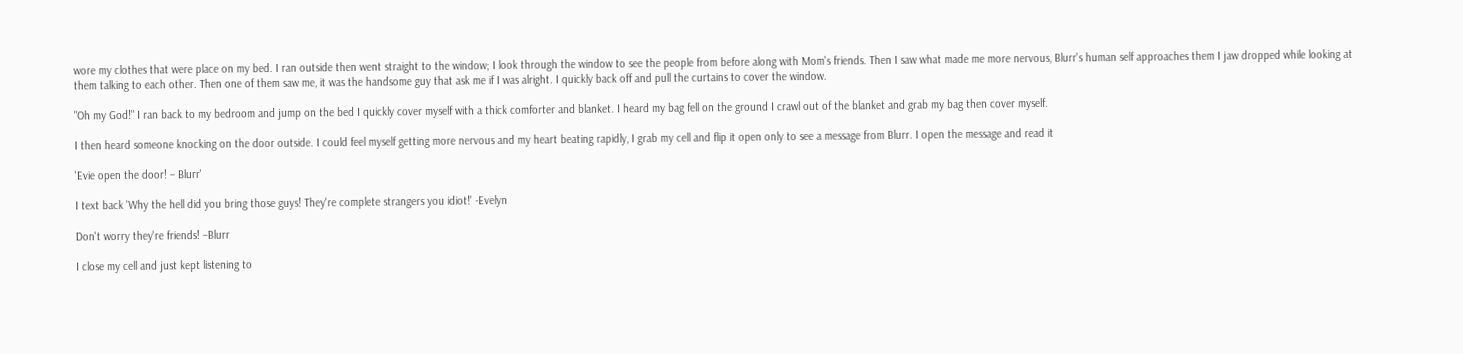wore my clothes that were place on my bed. I ran outside then went straight to the window; I look through the window to see the people from before along with Mom's friends. Then I saw what made me more nervous, Blurr's human self approaches them I jaw dropped while looking at them talking to each other. Then one of them saw me, it was the handsome guy that ask me if I was alright. I quickly back off and pull the curtains to cover the window.

"Oh my God!" I ran back to my bedroom and jump on the bed I quickly cover myself with a thick comforter and blanket. I heard my bag fell on the ground I crawl out of the blanket and grab my bag then cover myself.

I then heard someone knocking on the door outside. I could feel myself getting more nervous and my heart beating rapidly, I grab my cell and flip it open only to see a message from Blurr. I open the message and read it

'Evie open the door! – Blurr'

I text back 'Why the hell did you bring those guys! They're complete strangers you idiot!' -Evelyn

Don't worry they're friends! –Blurr

I close my cell and just kept listening to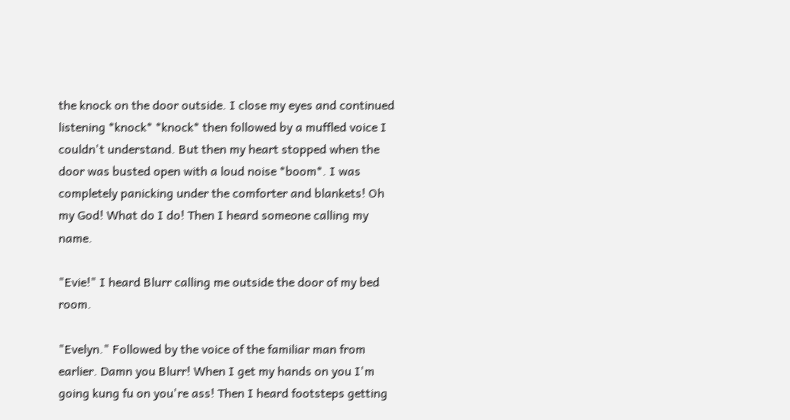the knock on the door outside. I close my eyes and continued listening *knock* *knock* then followed by a muffled voice I couldn't understand. But then my heart stopped when the door was busted open with a loud noise *boom*. I was completely panicking under the comforter and blankets! Oh my God! What do I do! Then I heard someone calling my name.

"Evie!" I heard Blurr calling me outside the door of my bed room.

"Evelyn." Followed by the voice of the familiar man from earlier. Damn you Blurr! When I get my hands on you I'm going kung fu on you're ass! Then I heard footsteps getting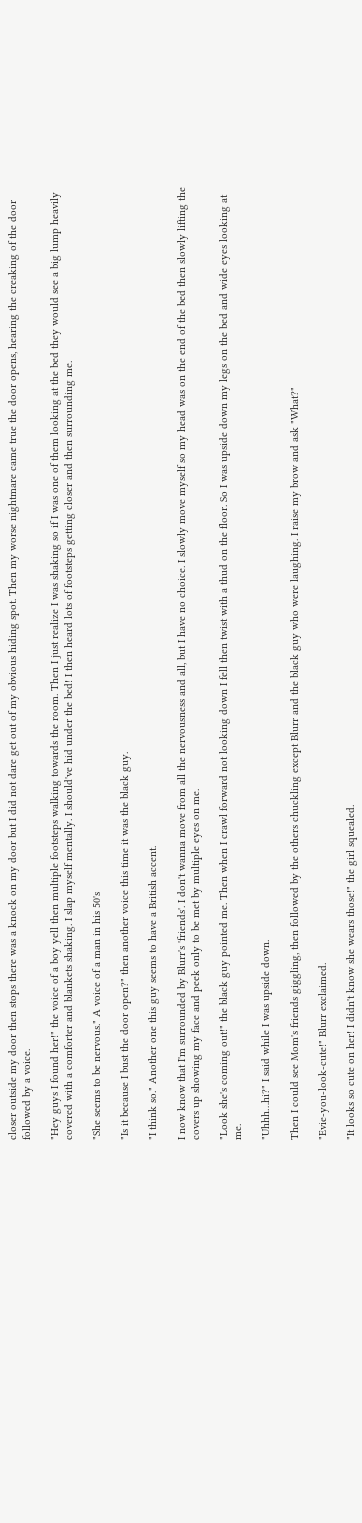closer outside my door then stops there was a knock on my door but I did not dare get out of my obvious hiding spot. Then my worse nightmare came true the door opens, hearing the creaking of the door followed by a voice.

"Hey guys I found her!" the voice of a boy yell then multiple footsteps walking towards the room. Then I just realize I was shaking so if I was one of them looking at the bed they would see a big lump heavily covered with a comforter and blankets shaking. I slap myself mentally. I should've hid under the bed! I then heard lots of footsteps getting closer and then surrounding me.

"She seems to be nervous." A voice of a man in his 50's

"Is it because I bust the door open?" then another voice this time it was the black guy.

"I think so." Another one this guy seems to have a British accent.

I now know that I'm surrounded by Blurr's 'friends'. I don't wanna move from all the nervousness and all, but I have no choice. I slowly move myself so my head was on the end of the bed then slowly lifting the covers up showing my face and peek only to be met by multiple eyes on me.

"Look she's coming out!" the black guy pointed me. Then when I crawl forward not looking down I fell then twist with a thud on the floor. So I was upside down my legs on the bed and wide eyes looking at me.

"Uhhh…hi?" I said while I was upside down.

Then I could see Mom's friends giggling, then followed by the others chuckling except Blurr and the black guy who were laughing. I raise my brow and ask "What?"

"Evie-you-look-cute!" Blurr exclaimed.

"It looks so cute on her! I didn't know she wears those!" the girl squealed.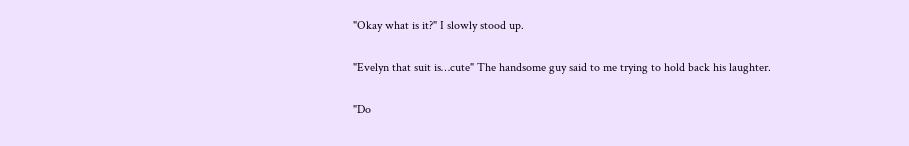"Okay what is it?" I slowly stood up.

"Evelyn that suit is…cute" The handsome guy said to me trying to hold back his laughter.

"Do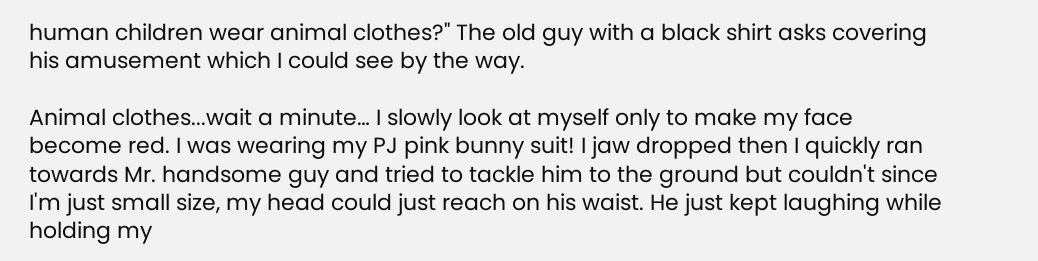human children wear animal clothes?" The old guy with a black shirt asks covering his amusement which I could see by the way.

Animal clothes...wait a minute… I slowly look at myself only to make my face become red. I was wearing my PJ pink bunny suit! I jaw dropped then I quickly ran towards Mr. handsome guy and tried to tackle him to the ground but couldn't since I'm just small size, my head could just reach on his waist. He just kept laughing while holding my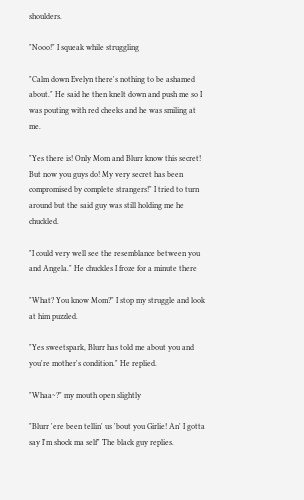shoulders.

"Nooo!" I squeak while struggling

"Calm down Evelyn there's nothing to be ashamed about." He said he then knelt down and push me so I was pouting with red cheeks and he was smiling at me.

"Yes there is! Only Mom and Blurr know this secret! But now you guys do! My very secret has been compromised by complete strangers!" I tried to turn around but the said guy was still holding me he chuckled.

"I could very well see the resemblance between you and Angela." He chuckles I froze for a minute there

"What? You know Mom?" I stop my struggle and look at him puzzled.

"Yes sweetspark, Blurr has told me about you and you're mother's condition." He replied.

"Whaa~?" my mouth open slightly

"Blurr 'ere been tellin' us 'bout you Girlie! An' I gotta say I'm shock ma self" The black guy replies.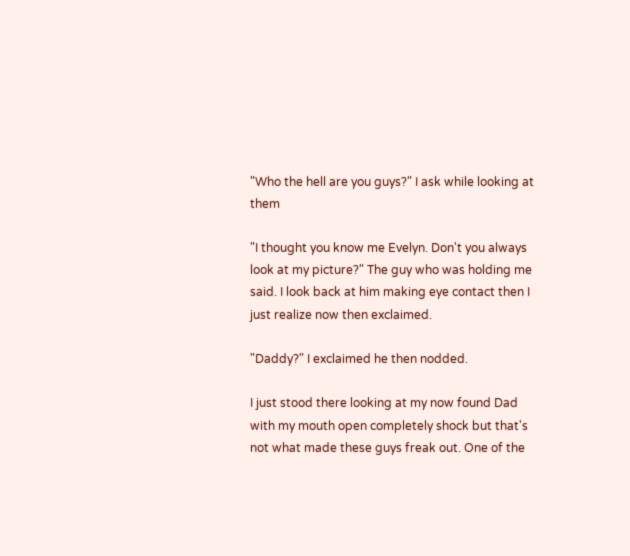"Who the hell are you guys?" I ask while looking at them

"I thought you know me Evelyn. Don't you always look at my picture?" The guy who was holding me said. I look back at him making eye contact then I just realize now then exclaimed.

"Daddy?" I exclaimed he then nodded.

I just stood there looking at my now found Dad with my mouth open completely shock but that's not what made these guys freak out. One of the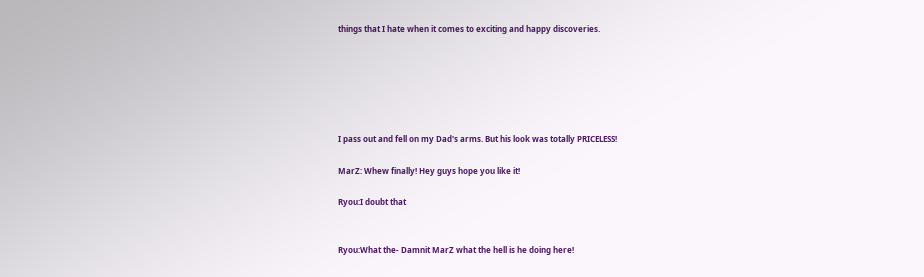things that I hate when it comes to exciting and happy discoveries.






I pass out and fell on my Dad's arms. But his look was totally PRICELESS!

MarZ: Whew finally! Hey guys hope you like it!

Ryou:I doubt that


Ryou:What the- Damnit MarZ what the hell is he doing here!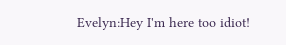Evelyn:Hey I'm here too idiot!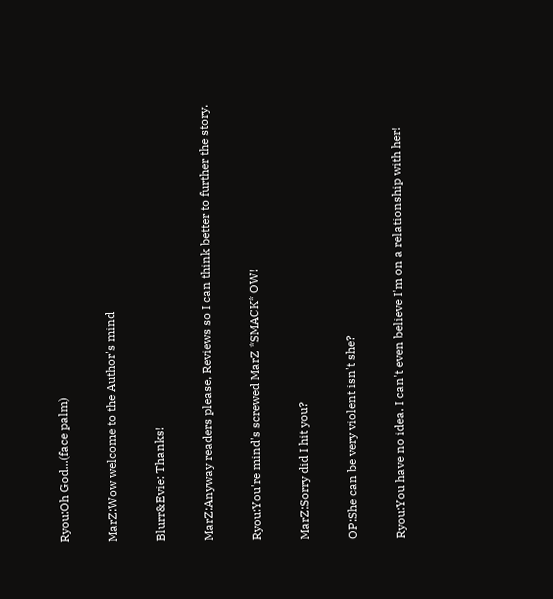Ryou:Oh God...(face palm)

MarZ:Wow welcome to the Author's mind

Blurr&Evie: Thanks!

MarZ:Anyway readers please, Reviews so I can think better to further the story.

Ryou:You're mind's screwed MarZ *SMACK* OW!

MarZ:Sorry did I hit you?

OP:She can be very violent isn't she?

Ryou:You have no idea. I can't even believe I'm on a relationship with her!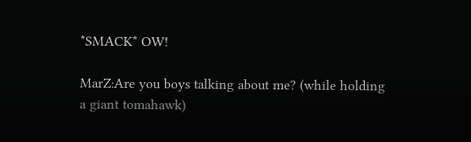*SMACK* OW!

MarZ:Are you boys talking about me? (while holding a giant tomahawk)